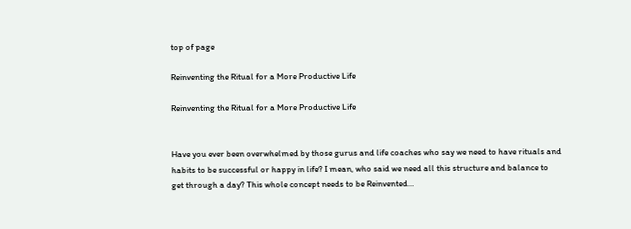top of page

Reinventing the Ritual for a More Productive Life

Reinventing the Ritual for a More Productive Life


Have you ever been overwhelmed by those gurus and life coaches who say we need to have rituals and habits to be successful or happy in life? I mean, who said we need all this structure and balance to get through a day? This whole concept needs to be Reinvented…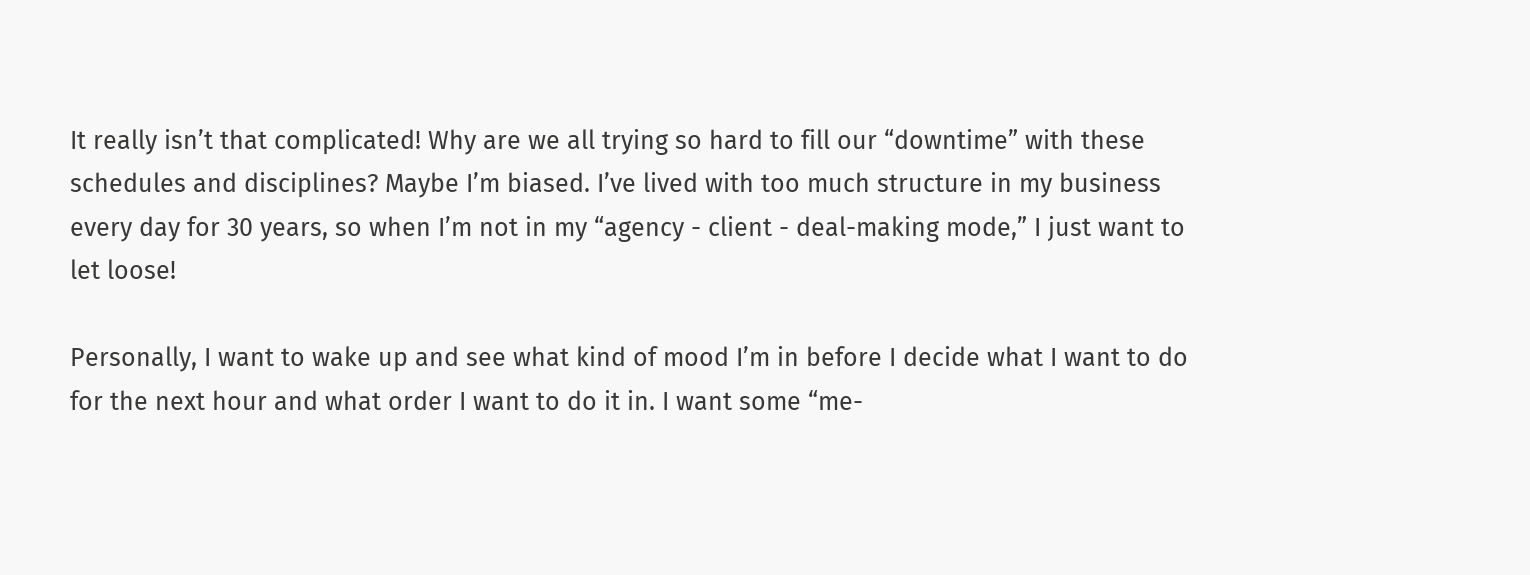It really isn’t that complicated! Why are we all trying so hard to fill our “downtime” with these schedules and disciplines? Maybe I’m biased. I’ve lived with too much structure in my business every day for 30 years, so when I’m not in my “agency - client - deal-making mode,” I just want to let loose!

Personally, I want to wake up and see what kind of mood I’m in before I decide what I want to do for the next hour and what order I want to do it in. I want some “me-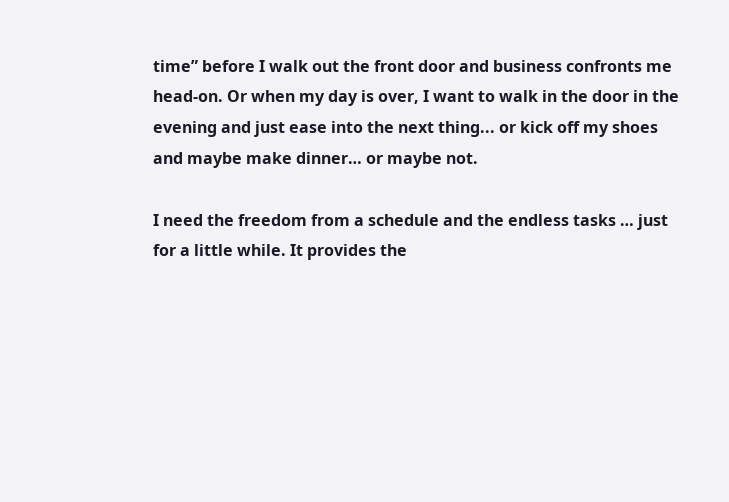time” before I walk out the front door and business confronts me head-on. Or when my day is over, I want to walk in the door in the evening and just ease into the next thing... or kick off my shoes and maybe make dinner… or maybe not.

I need the freedom from a schedule and the endless tasks … just for a little while. It provides the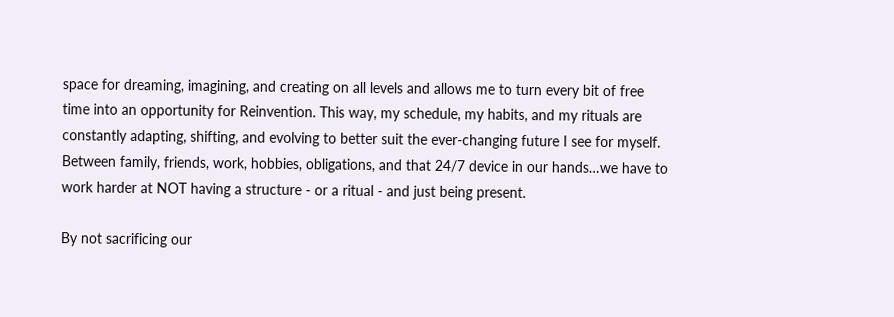space for dreaming, imagining, and creating on all levels and allows me to turn every bit of free time into an opportunity for Reinvention. This way, my schedule, my habits, and my rituals are constantly adapting, shifting, and evolving to better suit the ever-changing future I see for myself. Between family, friends, work, hobbies, obligations, and that 24/7 device in our hands…we have to work harder at NOT having a structure - or a ritual - and just being present.

By not sacrificing our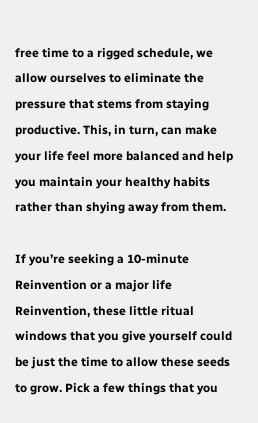free time to a rigged schedule, we allow ourselves to eliminate the pressure that stems from staying productive. This, in turn, can make your life feel more balanced and help you maintain your healthy habits rather than shying away from them.

If you’re seeking a 10-minute Reinvention or a major life Reinvention, these little ritual windows that you give yourself could be just the time to allow these seeds to grow. Pick a few things that you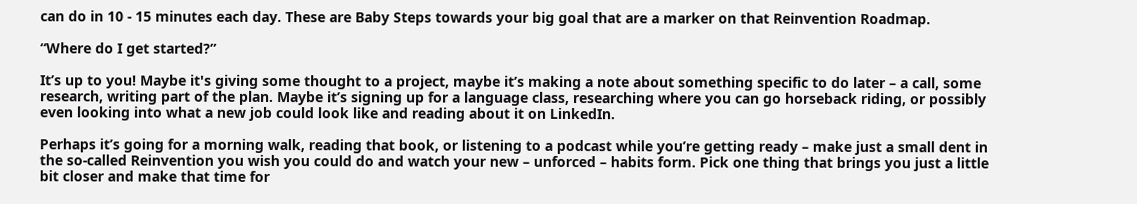can do in 10 - 15 minutes each day. These are Baby Steps towards your big goal that are a marker on that Reinvention Roadmap.

“Where do I get started?”

It’s up to you! Maybe it's giving some thought to a project, maybe it’s making a note about something specific to do later – a call, some research, writing part of the plan. Maybe it’s signing up for a language class, researching where you can go horseback riding, or possibly even looking into what a new job could look like and reading about it on LinkedIn.

Perhaps it’s going for a morning walk, reading that book, or listening to a podcast while you’re getting ready – make just a small dent in the so-called Reinvention you wish you could do and watch your new – unforced – habits form. Pick one thing that brings you just a little bit closer and make that time for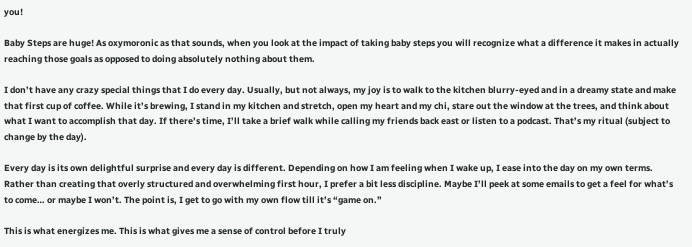you!

Baby Steps are huge! As oxymoronic as that sounds, when you look at the impact of taking baby steps you will recognize what a difference it makes in actually reaching those goals as opposed to doing absolutely nothing about them.

I don’t have any crazy special things that I do every day. Usually, but not always, my joy is to walk to the kitchen blurry-eyed and in a dreamy state and make that first cup of coffee. While it’s brewing, I stand in my kitchen and stretch, open my heart and my chi, stare out the window at the trees, and think about what I want to accomplish that day. If there’s time, I’ll take a brief walk while calling my friends back east or listen to a podcast. That’s my ritual (subject to change by the day).

Every day is its own delightful surprise and every day is different. Depending on how I am feeling when I wake up, I ease into the day on my own terms. Rather than creating that overly structured and overwhelming first hour, I prefer a bit less discipline. Maybe I’ll peek at some emails to get a feel for what’s to come… or maybe I won’t. The point is, I get to go with my own flow till it’s “game on.”

This is what energizes me. This is what gives me a sense of control before I truly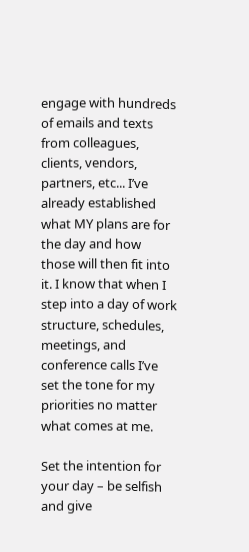engage with hundreds of emails and texts from colleagues, clients, vendors, partners, etc... I’ve already established what MY plans are for the day and how those will then fit into it. I know that when I step into a day of work structure, schedules, meetings, and conference calls I’ve set the tone for my priorities no matter what comes at me.

Set the intention for your day – be selfish and give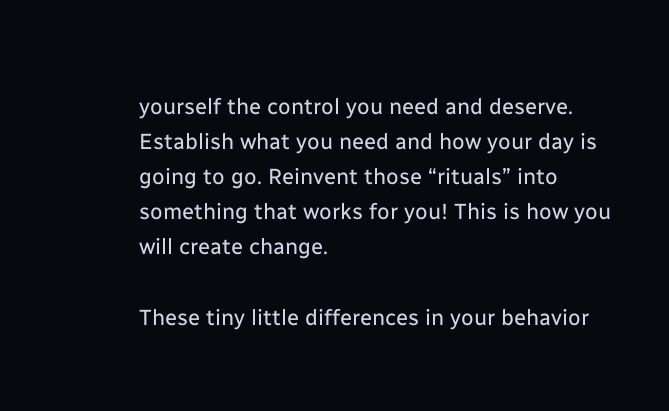yourself the control you need and deserve. Establish what you need and how your day is going to go. Reinvent those “rituals” into something that works for you! This is how you will create change.

These tiny little differences in your behavior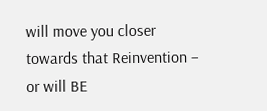will move you closer towards that Reinvention – or will BE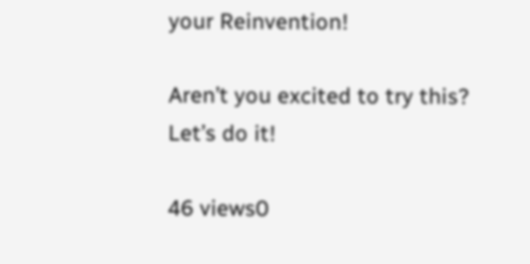your Reinvention!

Aren’t you excited to try this? Let’s do it!

46 views0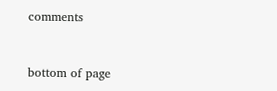comments


bottom of page